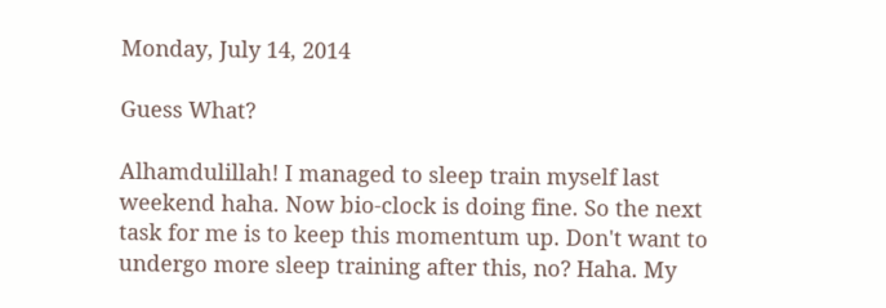Monday, July 14, 2014

Guess What?

Alhamdulillah! I managed to sleep train myself last weekend haha. Now bio-clock is doing fine. So the next task for me is to keep this momentum up. Don't want to undergo more sleep training after this, no? Haha. My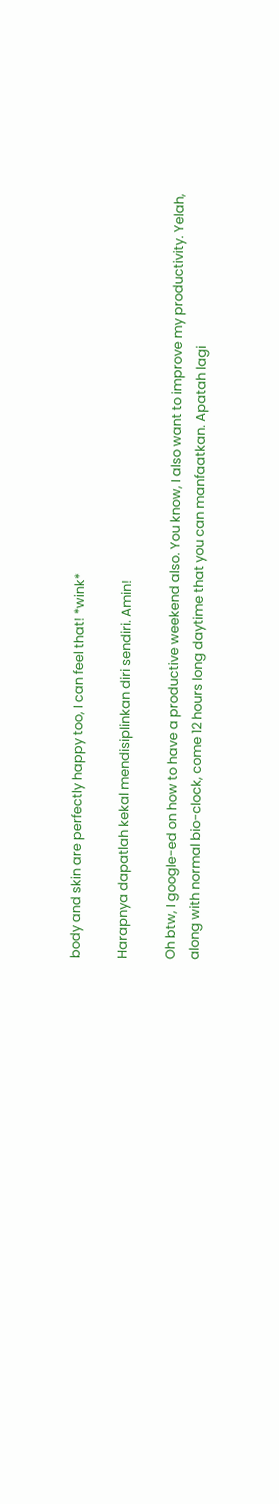body and skin are perfectly happy too, I can feel that! *wink*

Harapnya dapatlah kekal mendisiplinkan diri sendiri. Amin!

Oh btw, I google-ed on how to have a productive weekend also. You know, I also want to improve my productivity. Yelah, along with normal bio-clock, come 12 hours long daytime that you can manfaatkan. Apatah lagi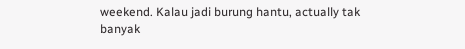weekend. Kalau jadi burung hantu, actually tak banyak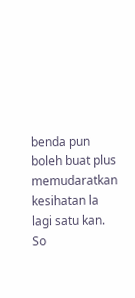benda pun boleh buat plus memudaratkan kesihatan la lagi satu kan. So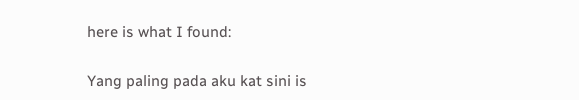here is what I found:

Yang paling pada aku kat sini is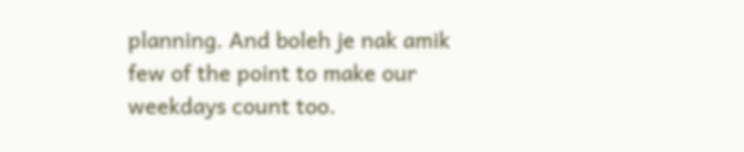planning. And boleh je nak amik few of the point to make our weekdays count too.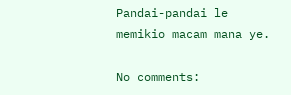Pandai-pandai le memikio macam mana ye.

No comments: